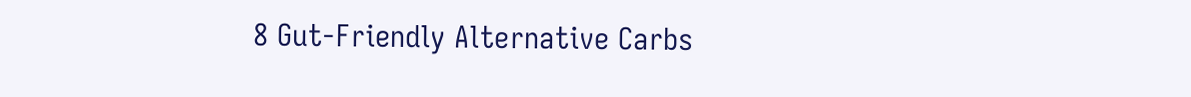8 Gut-Friendly Alternative Carbs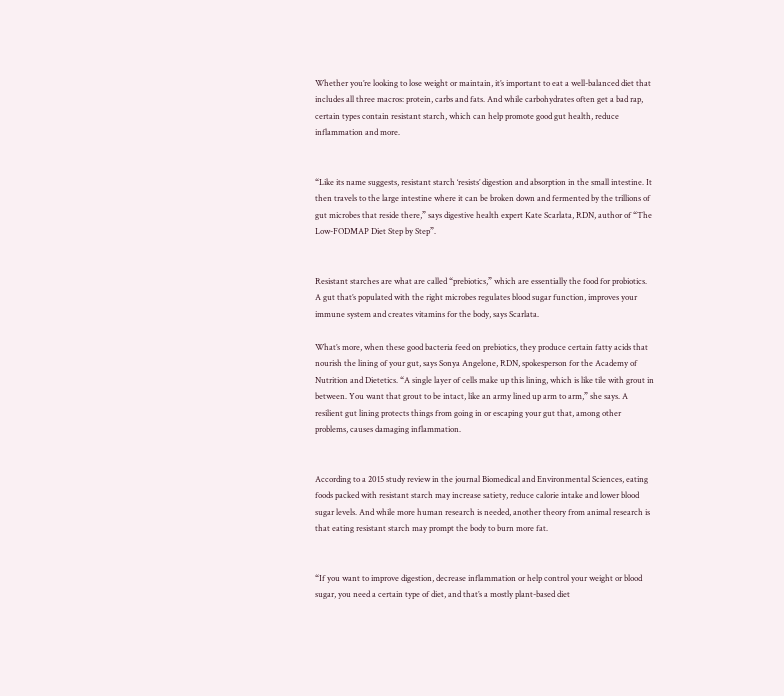Whether you’re looking to lose weight or maintain, it’s important to eat a well-balanced diet that includes all three macros: protein, carbs and fats. And while carbohydrates often get a bad rap, certain types contain resistant starch, which can help promote good gut health, reduce inflammation and more.


“Like its name suggests, resistant starch ‘resists’ digestion and absorption in the small intestine. It then travels to the large intestine where it can be broken down and fermented by the trillions of gut microbes that reside there,” says digestive health expert Kate Scarlata, RDN, author of “The Low-FODMAP Diet Step by Step”.


Resistant starches are what are called “prebiotics,” which are essentially the food for probiotics. A gut that’s populated with the right microbes regulates blood sugar function, improves your immune system and creates vitamins for the body, says Scarlata.

What’s more, when these good bacteria feed on prebiotics, they produce certain fatty acids that nourish the lining of your gut, says Sonya Angelone, RDN, spokesperson for the Academy of Nutrition and Dietetics. “A single layer of cells make up this lining, which is like tile with grout in between. You want that grout to be intact, like an army lined up arm to arm,” she says. A resilient gut lining protects things from going in or escaping your gut that, among other problems, causes damaging inflammation.


According to a 2015 study review in the journal Biomedical and Environmental Sciences, eating foods packed with resistant starch may increase satiety, reduce calorie intake and lower blood sugar levels. And while more human research is needed, another theory from animal research is that eating resistant starch may prompt the body to burn more fat.


“If you want to improve digestion, decrease inflammation or help control your weight or blood sugar, you need a certain type of diet, and that’s a mostly plant-based diet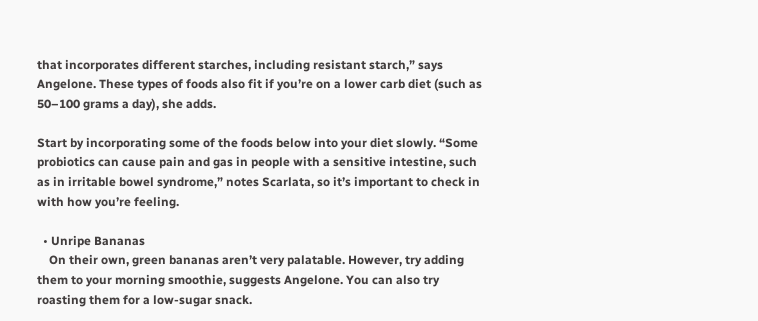that incorporates different starches, including resistant starch,” says Angelone. These types of foods also fit if you’re on a lower carb diet (such as 50–100 grams a day), she adds.

Start by incorporating some of the foods below into your diet slowly. “Some probiotics can cause pain and gas in people with a sensitive intestine, such as in irritable bowel syndrome,” notes Scarlata, so it’s important to check in with how you’re feeling.

  • Unripe Bananas
    On their own, green bananas aren’t very palatable. However, try adding them to your morning smoothie, suggests Angelone. You can also try roasting them for a low-sugar snack.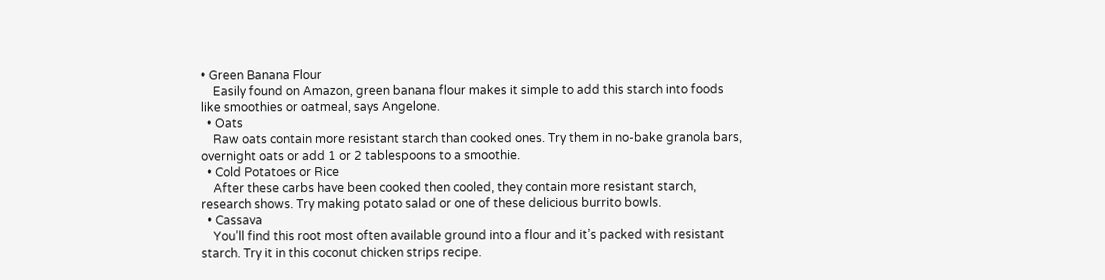• Green Banana Flour
    Easily found on Amazon, green banana flour makes it simple to add this starch into foods like smoothies or oatmeal, says Angelone.
  • Oats
    Raw oats contain more resistant starch than cooked ones. Try them in no-bake granola bars, overnight oats or add 1 or 2 tablespoons to a smoothie.
  • Cold Potatoes or Rice
    After these carbs have been cooked then cooled, they contain more resistant starch, research shows. Try making potato salad or one of these delicious burrito bowls.
  • Cassava
    You’ll find this root most often available ground into a flour and it’s packed with resistant starch. Try it in this coconut chicken strips recipe.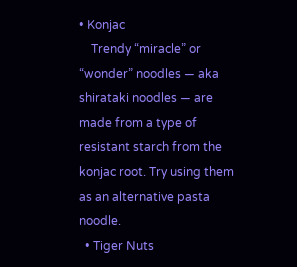• Konjac
    Trendy “miracle” or “wonder” noodles — aka shirataki noodles — are made from a type of resistant starch from the konjac root. Try using them as an alternative pasta noodle.
  • Tiger Nuts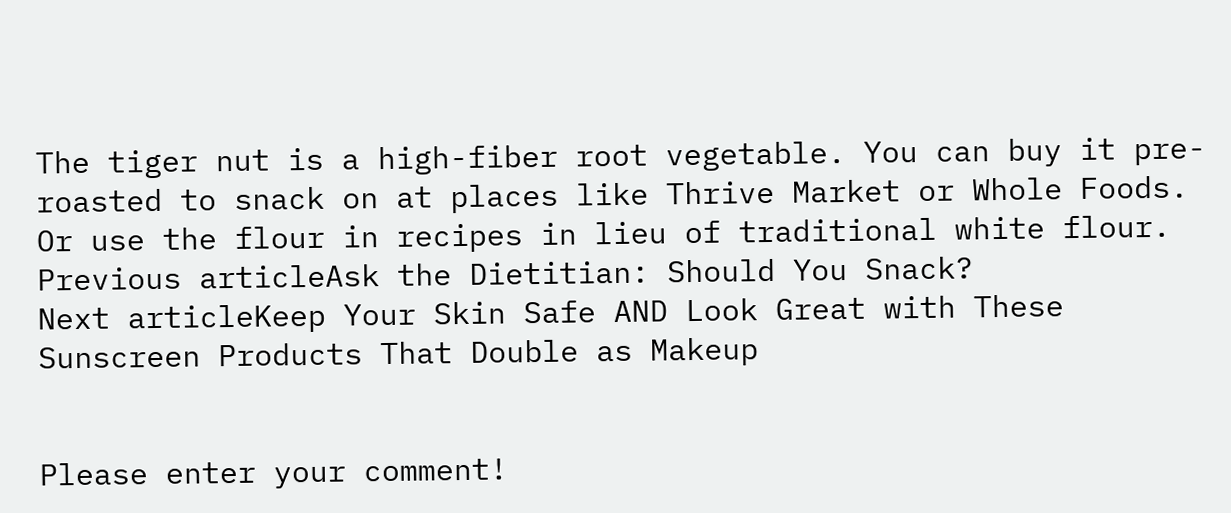The tiger nut is a high-fiber root vegetable. You can buy it pre-roasted to snack on at places like Thrive Market or Whole Foods. Or use the flour in recipes in lieu of traditional white flour.
Previous articleAsk the Dietitian: Should You Snack?
Next articleKeep Your Skin Safe AND Look Great with These Sunscreen Products That Double as Makeup


Please enter your comment!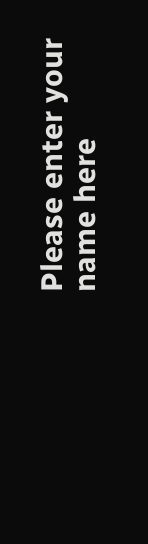Please enter your name here